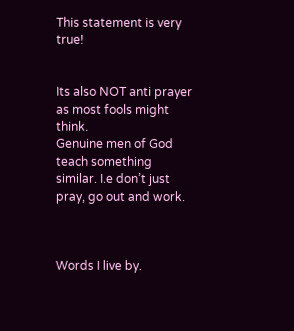This statement is very true!


Its also NOT anti prayer as most fools might think.
Genuine men of God teach something similar. I.e don’t just pray, go out and work.



Words I live by.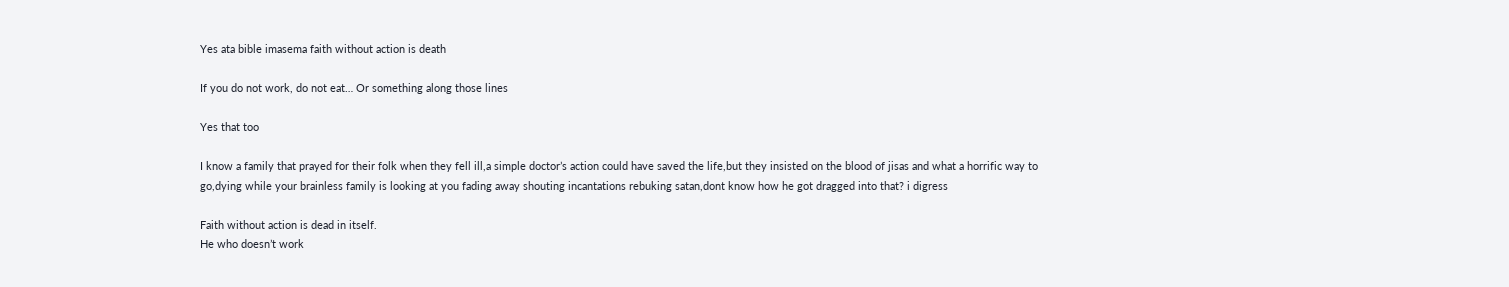Yes ata bible imasema faith without action is death

If you do not work, do not eat… Or something along those lines

Yes that too

I know a family that prayed for their folk when they fell ill,a simple doctor’s action could have saved the life,but they insisted on the blood of jisas and what a horrific way to go,dying while your brainless family is looking at you fading away shouting incantations rebuking satan,dont know how he got dragged into that? i digress

Faith without action is dead in itself.
He who doesn’t work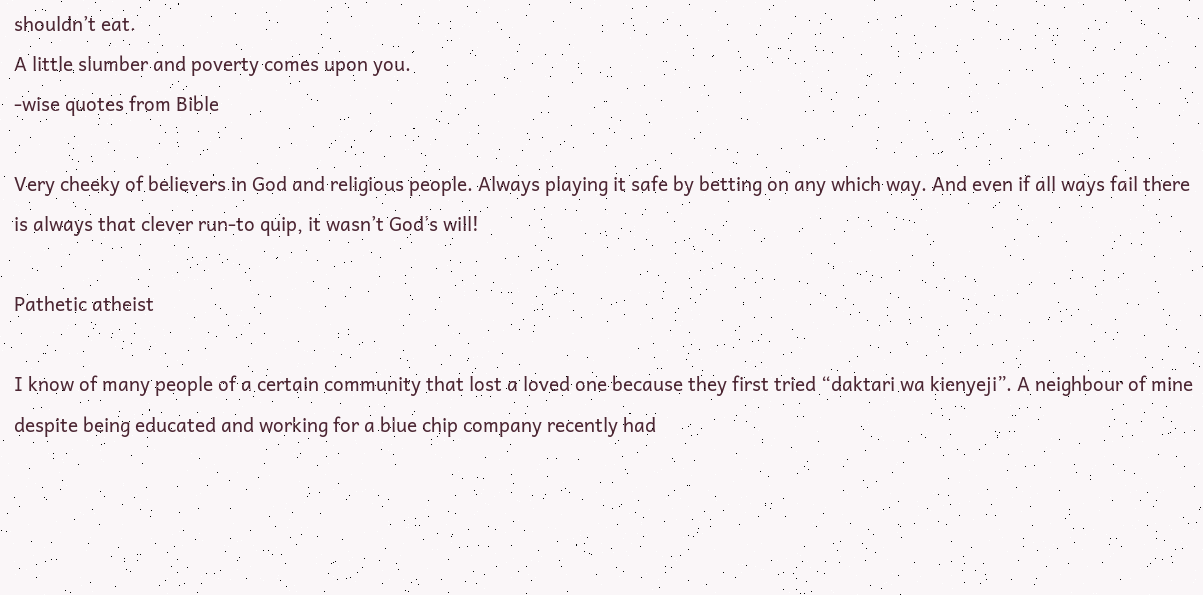shouldn’t eat.
A little slumber and poverty comes upon you.
-wise quotes from Bible

Very cheeky of believers in God and religious people. Always playing it safe by betting on any which way. And even if all ways fail there is always that clever run-to quip, it wasn’t God’s will!

Pathetic atheist

I know of many people of a certain community that lost a loved one because they first tried “daktari wa kienyeji”. A neighbour of mine despite being educated and working for a blue chip company recently had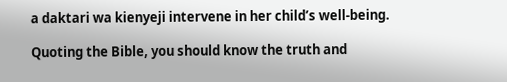a daktari wa kienyeji intervene in her child’s well-being.

Quoting the Bible, you should know the truth and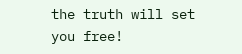the truth will set you free!